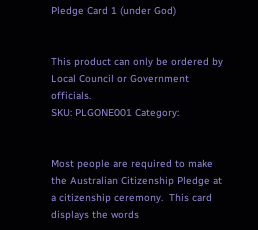Pledge Card 1 (under God)


This product can only be ordered by Local Council or Government officials.
SKU: PLGONE001 Category:


Most people are required to make the Australian Citizenship Pledge at a citizenship ceremony.  This card displays the words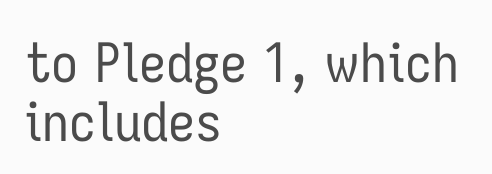to Pledge 1, which includes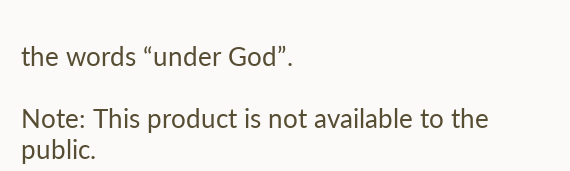the words “under God”.

Note: This product is not available to the public.